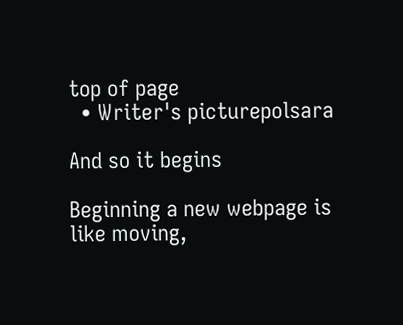top of page
  • Writer's picturepolsara

And so it begins

Beginning a new webpage is like moving,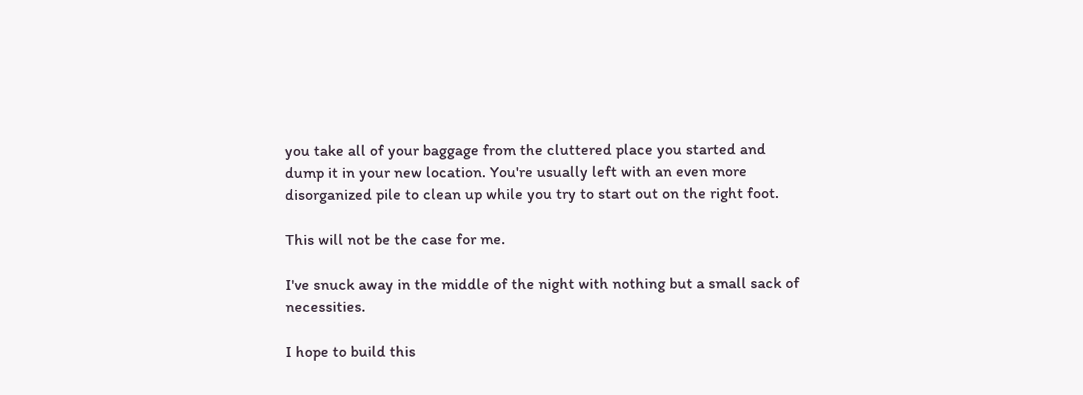you take all of your baggage from the cluttered place you started and dump it in your new location. You're usually left with an even more disorganized pile to clean up while you try to start out on the right foot.

This will not be the case for me.

I've snuck away in the middle of the night with nothing but a small sack of necessities.

I hope to build this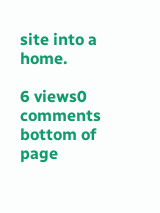site into a home.

6 views0 comments
bottom of page